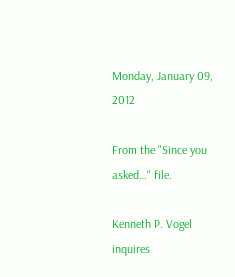Monday, January 09, 2012

From the "Since you asked…" file.

Kenneth P. Vogel inquires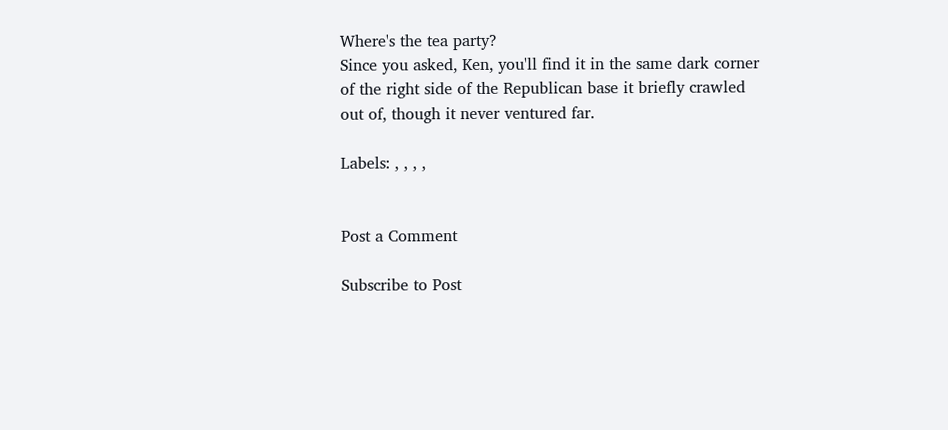Where's the tea party?
Since you asked, Ken, you'll find it in the same dark corner of the right side of the Republican base it briefly crawled out of, though it never ventured far.

Labels: , , , ,


Post a Comment

Subscribe to Post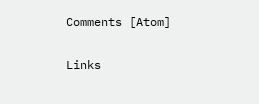Comments [Atom]

Links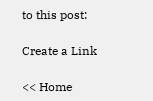to this post:

Create a Link

<< Home